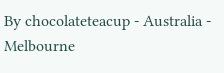By chocolateteacup - Australia - Melbourne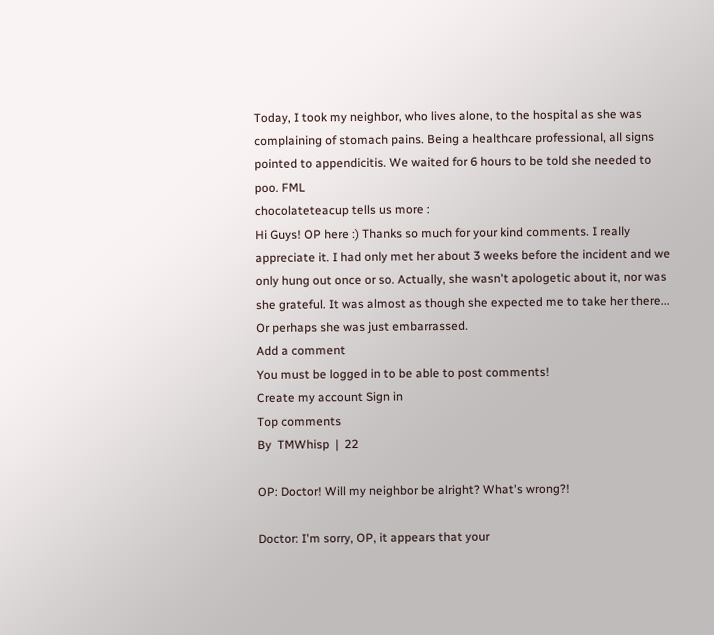Today, I took my neighbor, who lives alone, to the hospital as she was complaining of stomach pains. Being a healthcare professional, all signs pointed to appendicitis. We waited for 6 hours to be told she needed to poo. FML
chocolateteacup tells us more :
Hi Guys! OP here :) Thanks so much for your kind comments. I really appreciate it. I had only met her about 3 weeks before the incident and we only hung out once or so. Actually, she wasn't apologetic about it, nor was she grateful. It was almost as though she expected me to take her there... Or perhaps she was just embarrassed.
Add a comment
You must be logged in to be able to post comments!
Create my account Sign in
Top comments
By  TMWhisp  |  22

OP: Doctor! Will my neighbor be alright? What's wrong?!

Doctor: I'm sorry, OP, it appears that your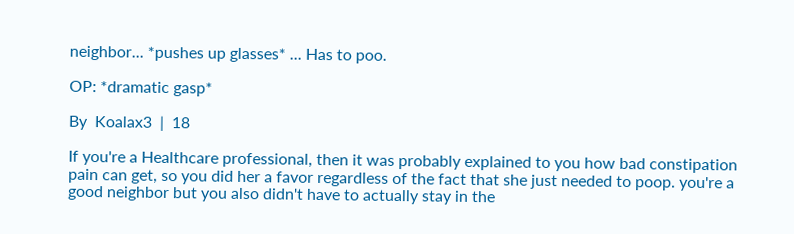neighbor... *pushes up glasses* ... Has to poo.

OP: *dramatic gasp*

By  Koalax3  |  18

If you're a Healthcare professional, then it was probably explained to you how bad constipation pain can get, so you did her a favor regardless of the fact that she just needed to poop. you're a good neighbor but you also didn't have to actually stay in the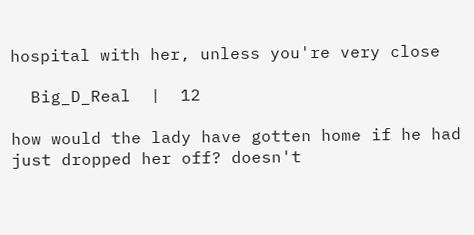hospital with her, unless you're very close

  Big_D_Real  |  12

how would the lady have gotten home if he had just dropped her off? doesn't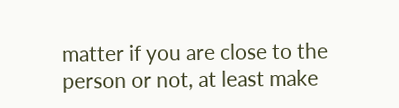matter if you are close to the person or not, at least make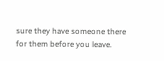sure they have someone there for them before you leave.